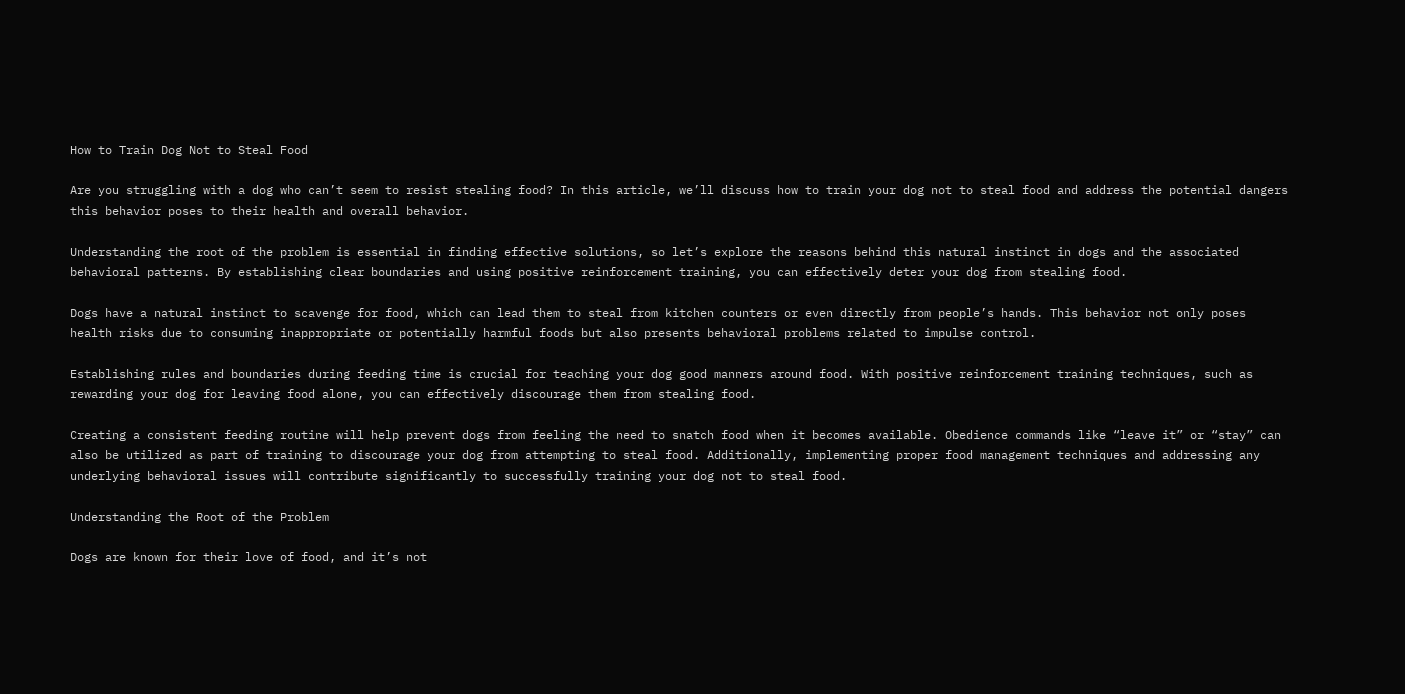How to Train Dog Not to Steal Food

Are you struggling with a dog who can’t seem to resist stealing food? In this article, we’ll discuss how to train your dog not to steal food and address the potential dangers this behavior poses to their health and overall behavior.

Understanding the root of the problem is essential in finding effective solutions, so let’s explore the reasons behind this natural instinct in dogs and the associated behavioral patterns. By establishing clear boundaries and using positive reinforcement training, you can effectively deter your dog from stealing food.

Dogs have a natural instinct to scavenge for food, which can lead them to steal from kitchen counters or even directly from people’s hands. This behavior not only poses health risks due to consuming inappropriate or potentially harmful foods but also presents behavioral problems related to impulse control.

Establishing rules and boundaries during feeding time is crucial for teaching your dog good manners around food. With positive reinforcement training techniques, such as rewarding your dog for leaving food alone, you can effectively discourage them from stealing food.

Creating a consistent feeding routine will help prevent dogs from feeling the need to snatch food when it becomes available. Obedience commands like “leave it” or “stay” can also be utilized as part of training to discourage your dog from attempting to steal food. Additionally, implementing proper food management techniques and addressing any underlying behavioral issues will contribute significantly to successfully training your dog not to steal food.

Understanding the Root of the Problem

Dogs are known for their love of food, and it’s not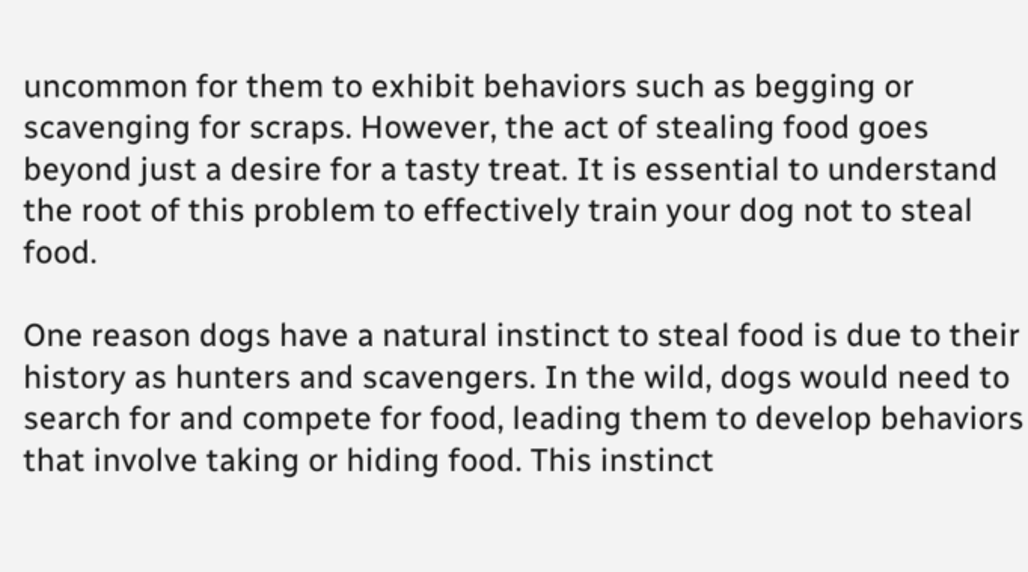uncommon for them to exhibit behaviors such as begging or scavenging for scraps. However, the act of stealing food goes beyond just a desire for a tasty treat. It is essential to understand the root of this problem to effectively train your dog not to steal food.

One reason dogs have a natural instinct to steal food is due to their history as hunters and scavengers. In the wild, dogs would need to search for and compete for food, leading them to develop behaviors that involve taking or hiding food. This instinct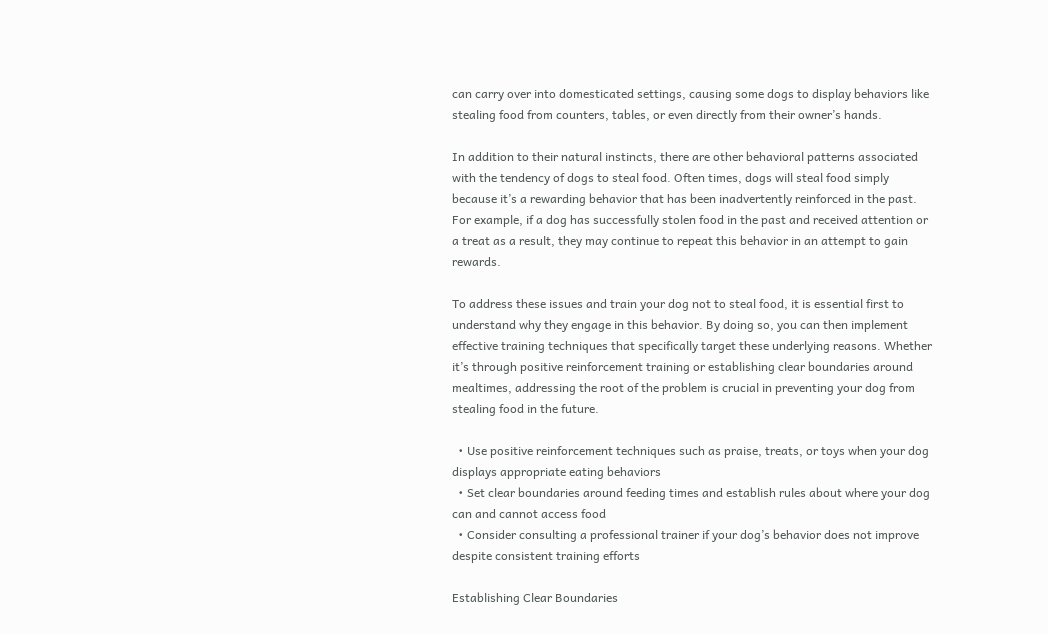can carry over into domesticated settings, causing some dogs to display behaviors like stealing food from counters, tables, or even directly from their owner’s hands.

In addition to their natural instincts, there are other behavioral patterns associated with the tendency of dogs to steal food. Often times, dogs will steal food simply because it’s a rewarding behavior that has been inadvertently reinforced in the past. For example, if a dog has successfully stolen food in the past and received attention or a treat as a result, they may continue to repeat this behavior in an attempt to gain rewards.

To address these issues and train your dog not to steal food, it is essential first to understand why they engage in this behavior. By doing so, you can then implement effective training techniques that specifically target these underlying reasons. Whether it’s through positive reinforcement training or establishing clear boundaries around mealtimes, addressing the root of the problem is crucial in preventing your dog from stealing food in the future.

  • Use positive reinforcement techniques such as praise, treats, or toys when your dog displays appropriate eating behaviors
  • Set clear boundaries around feeding times and establish rules about where your dog can and cannot access food
  • Consider consulting a professional trainer if your dog’s behavior does not improve despite consistent training efforts

Establishing Clear Boundaries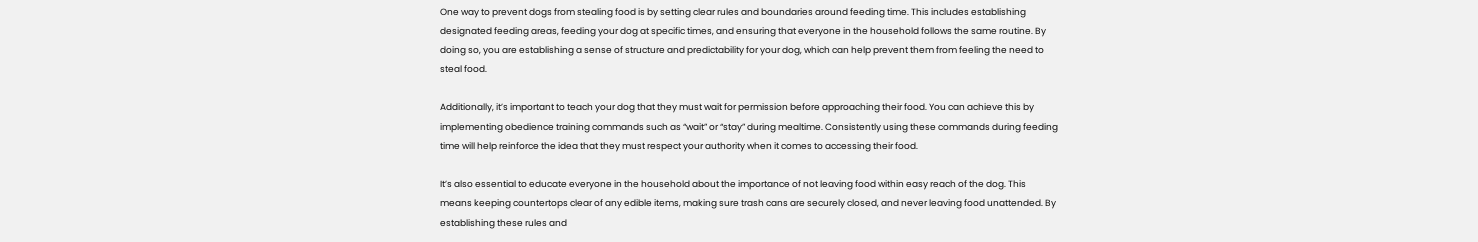One way to prevent dogs from stealing food is by setting clear rules and boundaries around feeding time. This includes establishing designated feeding areas, feeding your dog at specific times, and ensuring that everyone in the household follows the same routine. By doing so, you are establishing a sense of structure and predictability for your dog, which can help prevent them from feeling the need to steal food.

Additionally, it’s important to teach your dog that they must wait for permission before approaching their food. You can achieve this by implementing obedience training commands such as “wait” or “stay” during mealtime. Consistently using these commands during feeding time will help reinforce the idea that they must respect your authority when it comes to accessing their food.

It’s also essential to educate everyone in the household about the importance of not leaving food within easy reach of the dog. This means keeping countertops clear of any edible items, making sure trash cans are securely closed, and never leaving food unattended. By establishing these rules and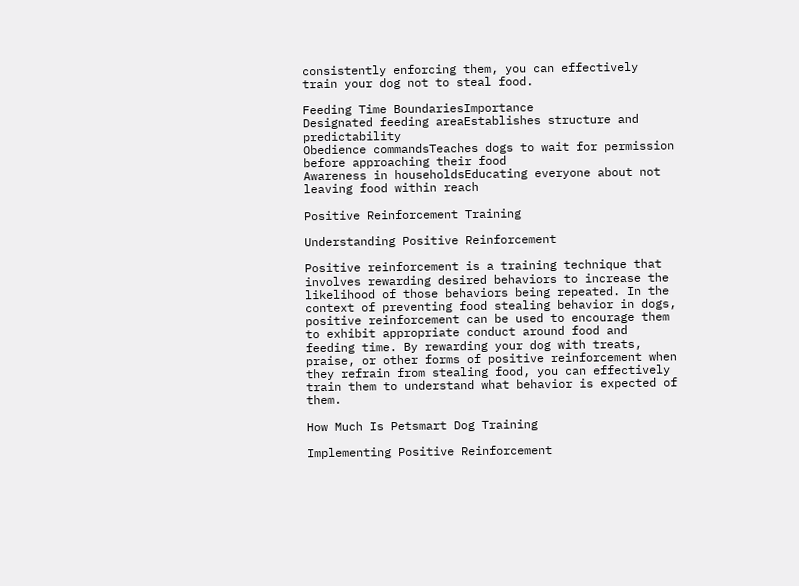consistently enforcing them, you can effectively train your dog not to steal food.

Feeding Time BoundariesImportance
Designated feeding areaEstablishes structure and predictability
Obedience commandsTeaches dogs to wait for permission before approaching their food
Awareness in householdsEducating everyone about not leaving food within reach

Positive Reinforcement Training

Understanding Positive Reinforcement

Positive reinforcement is a training technique that involves rewarding desired behaviors to increase the likelihood of those behaviors being repeated. In the context of preventing food stealing behavior in dogs, positive reinforcement can be used to encourage them to exhibit appropriate conduct around food and feeding time. By rewarding your dog with treats, praise, or other forms of positive reinforcement when they refrain from stealing food, you can effectively train them to understand what behavior is expected of them.

How Much Is Petsmart Dog Training

Implementing Positive Reinforcement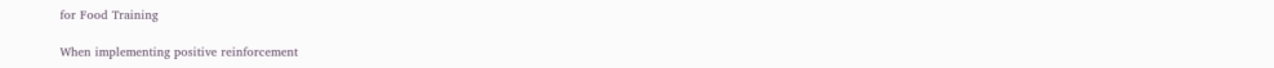for Food Training

When implementing positive reinforcement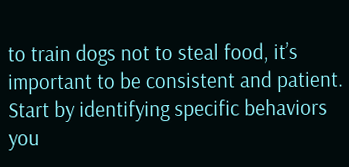to train dogs not to steal food, it’s important to be consistent and patient. Start by identifying specific behaviors you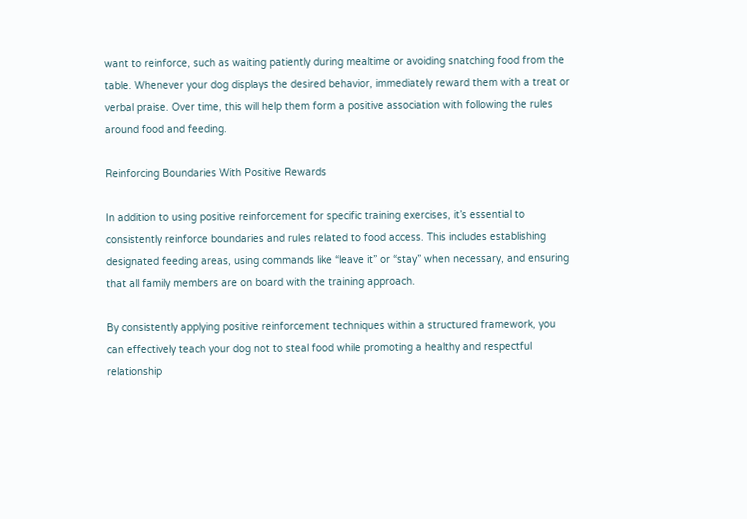want to reinforce, such as waiting patiently during mealtime or avoiding snatching food from the table. Whenever your dog displays the desired behavior, immediately reward them with a treat or verbal praise. Over time, this will help them form a positive association with following the rules around food and feeding.

Reinforcing Boundaries With Positive Rewards

In addition to using positive reinforcement for specific training exercises, it’s essential to consistently reinforce boundaries and rules related to food access. This includes establishing designated feeding areas, using commands like “leave it” or “stay” when necessary, and ensuring that all family members are on board with the training approach.

By consistently applying positive reinforcement techniques within a structured framework, you can effectively teach your dog not to steal food while promoting a healthy and respectful relationship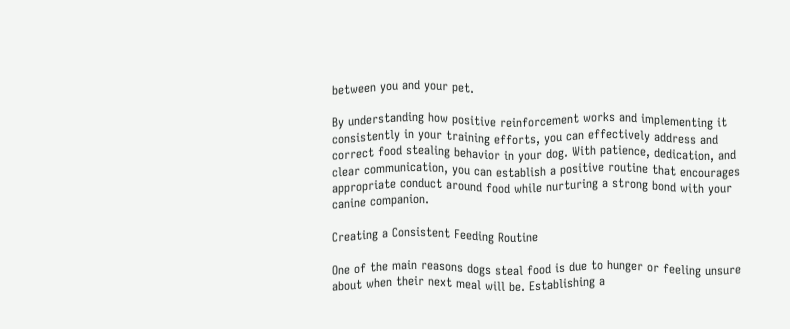between you and your pet.

By understanding how positive reinforcement works and implementing it consistently in your training efforts, you can effectively address and correct food stealing behavior in your dog. With patience, dedication, and clear communication, you can establish a positive routine that encourages appropriate conduct around food while nurturing a strong bond with your canine companion.

Creating a Consistent Feeding Routine

One of the main reasons dogs steal food is due to hunger or feeling unsure about when their next meal will be. Establishing a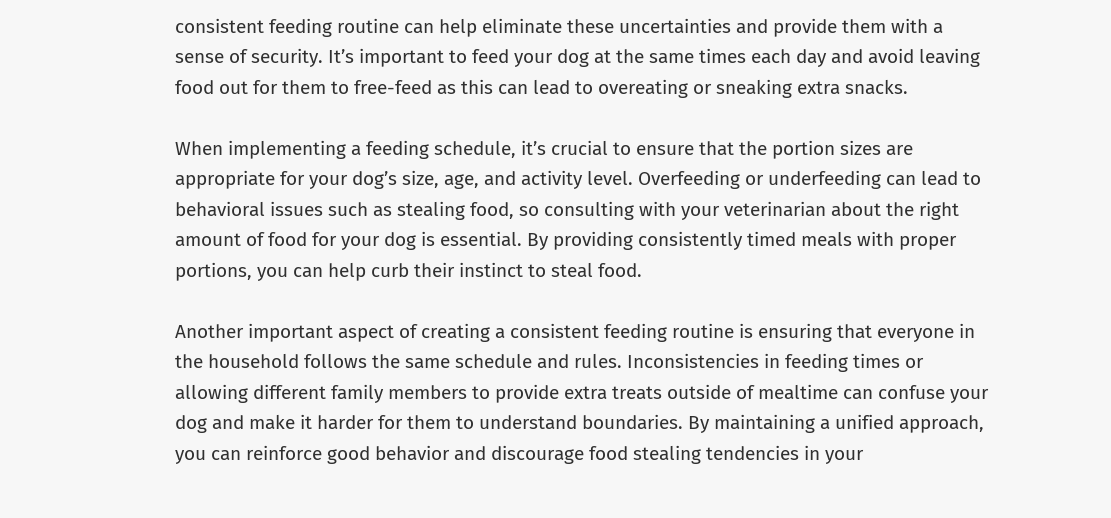consistent feeding routine can help eliminate these uncertainties and provide them with a sense of security. It’s important to feed your dog at the same times each day and avoid leaving food out for them to free-feed as this can lead to overeating or sneaking extra snacks.

When implementing a feeding schedule, it’s crucial to ensure that the portion sizes are appropriate for your dog’s size, age, and activity level. Overfeeding or underfeeding can lead to behavioral issues such as stealing food, so consulting with your veterinarian about the right amount of food for your dog is essential. By providing consistently timed meals with proper portions, you can help curb their instinct to steal food.

Another important aspect of creating a consistent feeding routine is ensuring that everyone in the household follows the same schedule and rules. Inconsistencies in feeding times or allowing different family members to provide extra treats outside of mealtime can confuse your dog and make it harder for them to understand boundaries. By maintaining a unified approach, you can reinforce good behavior and discourage food stealing tendencies in your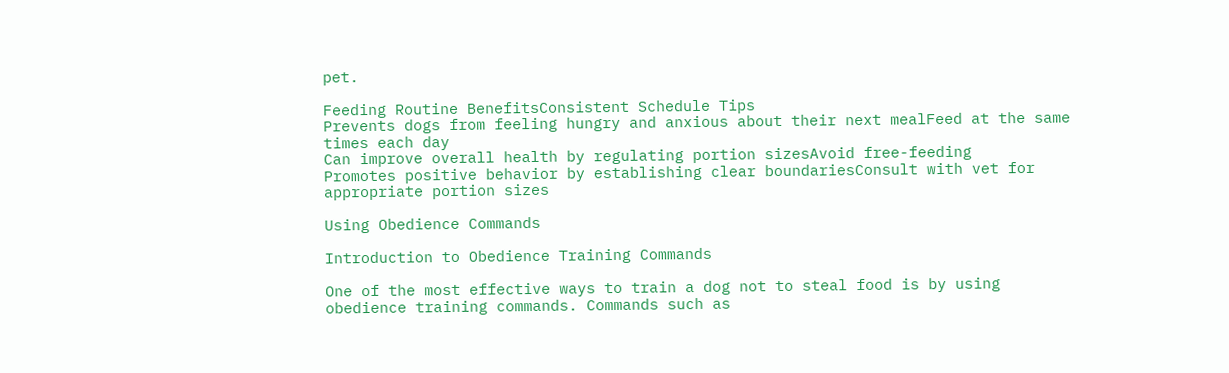pet.

Feeding Routine BenefitsConsistent Schedule Tips
Prevents dogs from feeling hungry and anxious about their next mealFeed at the same times each day
Can improve overall health by regulating portion sizesAvoid free-feeding
Promotes positive behavior by establishing clear boundariesConsult with vet for appropriate portion sizes

Using Obedience Commands

Introduction to Obedience Training Commands

One of the most effective ways to train a dog not to steal food is by using obedience training commands. Commands such as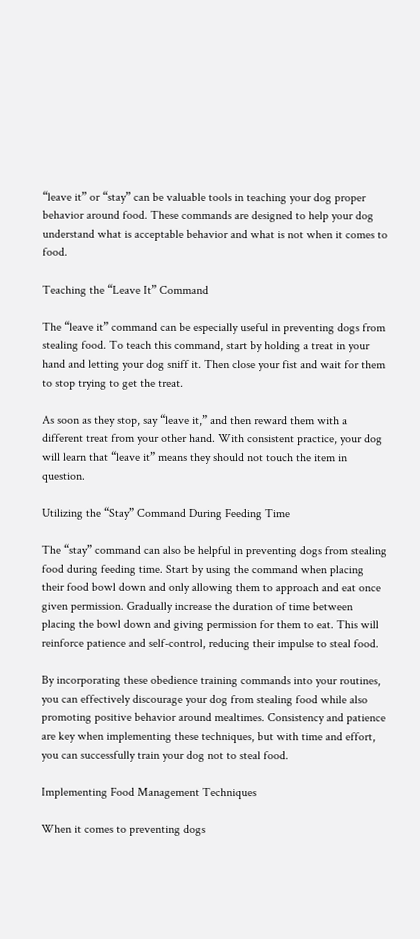“leave it” or “stay” can be valuable tools in teaching your dog proper behavior around food. These commands are designed to help your dog understand what is acceptable behavior and what is not when it comes to food.

Teaching the “Leave It” Command

The “leave it” command can be especially useful in preventing dogs from stealing food. To teach this command, start by holding a treat in your hand and letting your dog sniff it. Then close your fist and wait for them to stop trying to get the treat.

As soon as they stop, say “leave it,” and then reward them with a different treat from your other hand. With consistent practice, your dog will learn that “leave it” means they should not touch the item in question.

Utilizing the “Stay” Command During Feeding Time

The “stay” command can also be helpful in preventing dogs from stealing food during feeding time. Start by using the command when placing their food bowl down and only allowing them to approach and eat once given permission. Gradually increase the duration of time between placing the bowl down and giving permission for them to eat. This will reinforce patience and self-control, reducing their impulse to steal food.

By incorporating these obedience training commands into your routines, you can effectively discourage your dog from stealing food while also promoting positive behavior around mealtimes. Consistency and patience are key when implementing these techniques, but with time and effort, you can successfully train your dog not to steal food.

Implementing Food Management Techniques

When it comes to preventing dogs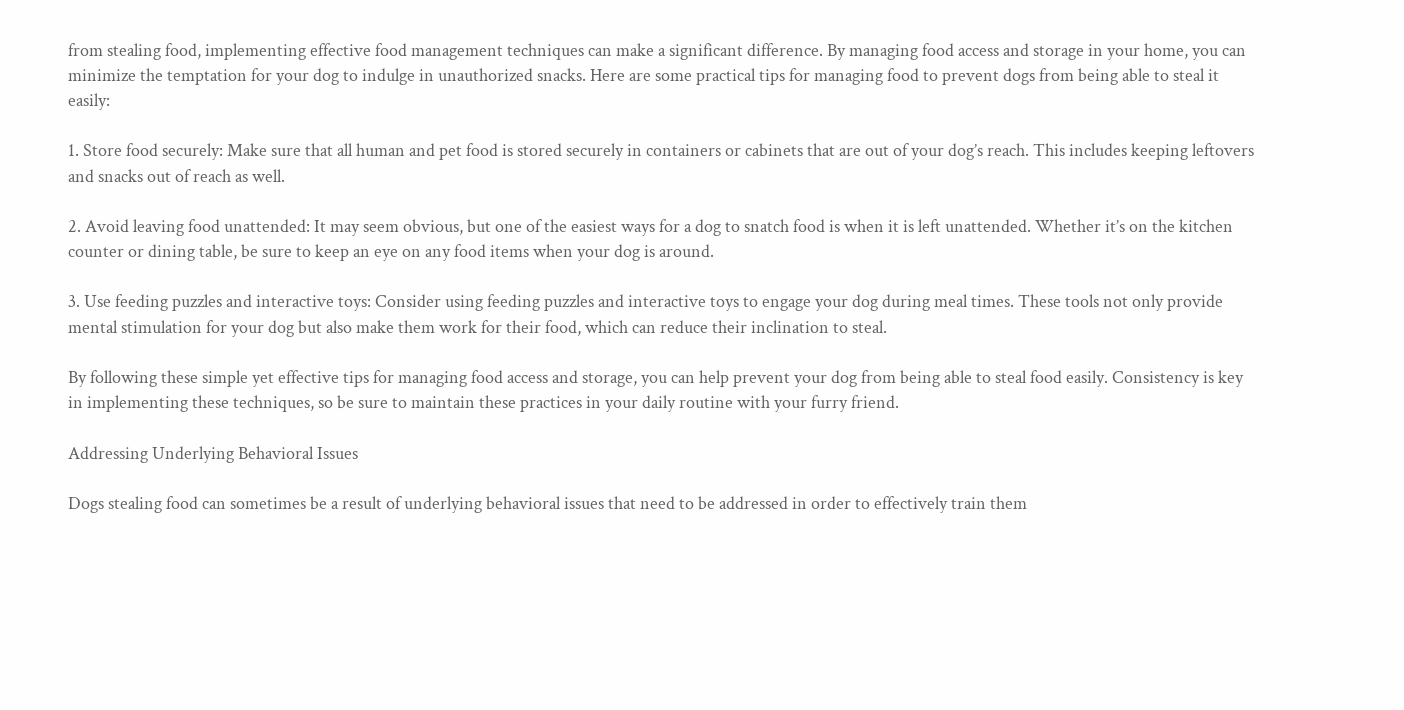from stealing food, implementing effective food management techniques can make a significant difference. By managing food access and storage in your home, you can minimize the temptation for your dog to indulge in unauthorized snacks. Here are some practical tips for managing food to prevent dogs from being able to steal it easily:

1. Store food securely: Make sure that all human and pet food is stored securely in containers or cabinets that are out of your dog’s reach. This includes keeping leftovers and snacks out of reach as well.

2. Avoid leaving food unattended: It may seem obvious, but one of the easiest ways for a dog to snatch food is when it is left unattended. Whether it’s on the kitchen counter or dining table, be sure to keep an eye on any food items when your dog is around.

3. Use feeding puzzles and interactive toys: Consider using feeding puzzles and interactive toys to engage your dog during meal times. These tools not only provide mental stimulation for your dog but also make them work for their food, which can reduce their inclination to steal.

By following these simple yet effective tips for managing food access and storage, you can help prevent your dog from being able to steal food easily. Consistency is key in implementing these techniques, so be sure to maintain these practices in your daily routine with your furry friend.

Addressing Underlying Behavioral Issues

Dogs stealing food can sometimes be a result of underlying behavioral issues that need to be addressed in order to effectively train them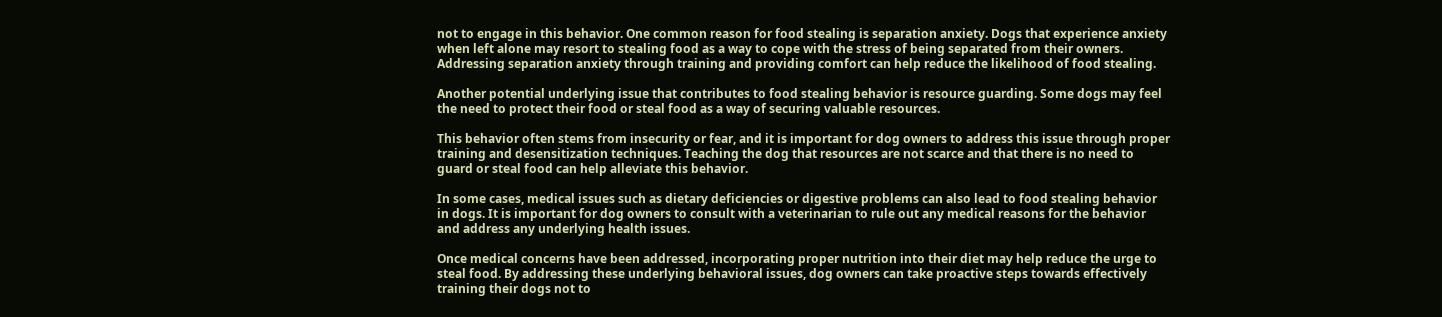not to engage in this behavior. One common reason for food stealing is separation anxiety. Dogs that experience anxiety when left alone may resort to stealing food as a way to cope with the stress of being separated from their owners. Addressing separation anxiety through training and providing comfort can help reduce the likelihood of food stealing.

Another potential underlying issue that contributes to food stealing behavior is resource guarding. Some dogs may feel the need to protect their food or steal food as a way of securing valuable resources.

This behavior often stems from insecurity or fear, and it is important for dog owners to address this issue through proper training and desensitization techniques. Teaching the dog that resources are not scarce and that there is no need to guard or steal food can help alleviate this behavior.

In some cases, medical issues such as dietary deficiencies or digestive problems can also lead to food stealing behavior in dogs. It is important for dog owners to consult with a veterinarian to rule out any medical reasons for the behavior and address any underlying health issues.

Once medical concerns have been addressed, incorporating proper nutrition into their diet may help reduce the urge to steal food. By addressing these underlying behavioral issues, dog owners can take proactive steps towards effectively training their dogs not to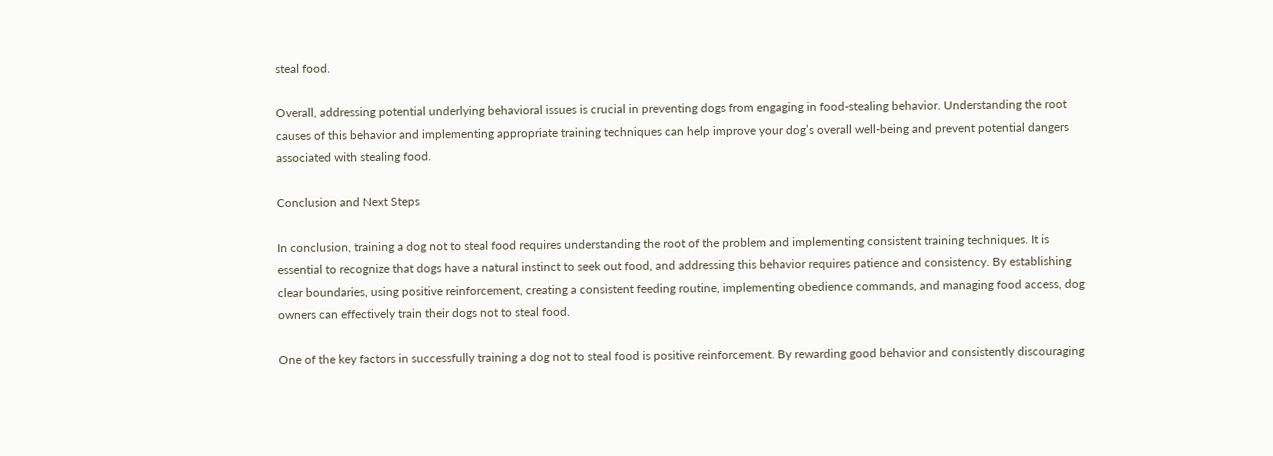steal food.

Overall, addressing potential underlying behavioral issues is crucial in preventing dogs from engaging in food-stealing behavior. Understanding the root causes of this behavior and implementing appropriate training techniques can help improve your dog’s overall well-being and prevent potential dangers associated with stealing food.

Conclusion and Next Steps

In conclusion, training a dog not to steal food requires understanding the root of the problem and implementing consistent training techniques. It is essential to recognize that dogs have a natural instinct to seek out food, and addressing this behavior requires patience and consistency. By establishing clear boundaries, using positive reinforcement, creating a consistent feeding routine, implementing obedience commands, and managing food access, dog owners can effectively train their dogs not to steal food.

One of the key factors in successfully training a dog not to steal food is positive reinforcement. By rewarding good behavior and consistently discouraging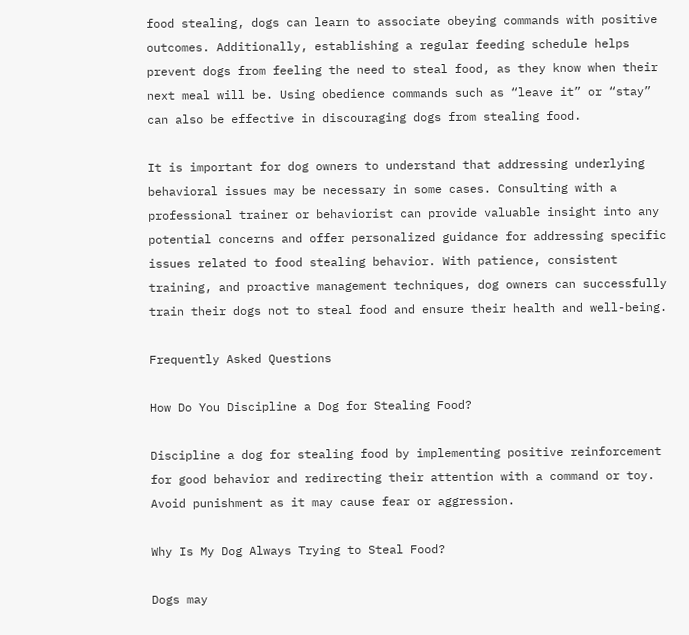food stealing, dogs can learn to associate obeying commands with positive outcomes. Additionally, establishing a regular feeding schedule helps prevent dogs from feeling the need to steal food, as they know when their next meal will be. Using obedience commands such as “leave it” or “stay” can also be effective in discouraging dogs from stealing food.

It is important for dog owners to understand that addressing underlying behavioral issues may be necessary in some cases. Consulting with a professional trainer or behaviorist can provide valuable insight into any potential concerns and offer personalized guidance for addressing specific issues related to food stealing behavior. With patience, consistent training, and proactive management techniques, dog owners can successfully train their dogs not to steal food and ensure their health and well-being.

Frequently Asked Questions

How Do You Discipline a Dog for Stealing Food?

Discipline a dog for stealing food by implementing positive reinforcement for good behavior and redirecting their attention with a command or toy. Avoid punishment as it may cause fear or aggression.

Why Is My Dog Always Trying to Steal Food?

Dogs may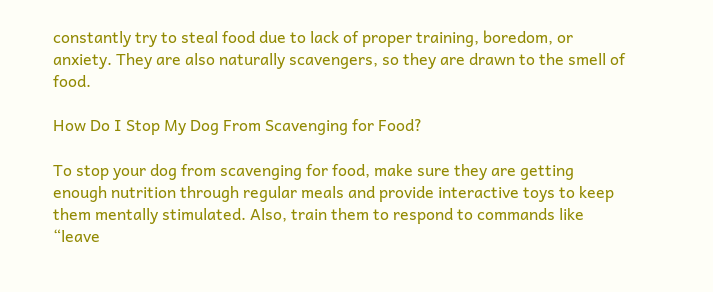constantly try to steal food due to lack of proper training, boredom, or anxiety. They are also naturally scavengers, so they are drawn to the smell of food.

How Do I Stop My Dog From Scavenging for Food?

To stop your dog from scavenging for food, make sure they are getting enough nutrition through regular meals and provide interactive toys to keep them mentally stimulated. Also, train them to respond to commands like “leave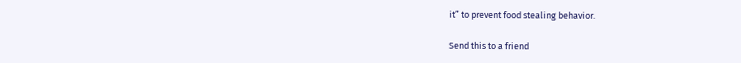it” to prevent food stealing behavior.

Send this to a friend